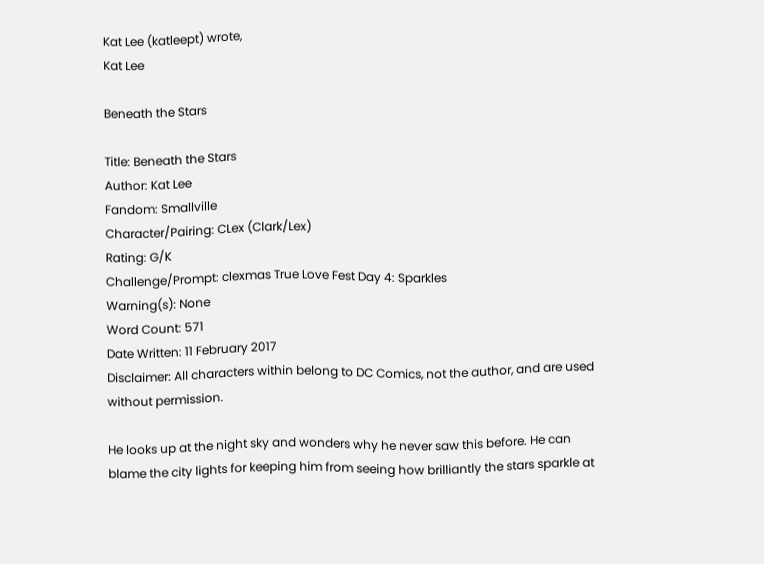Kat Lee (katleept) wrote,
Kat Lee

Beneath the Stars

Title: Beneath the Stars
Author: Kat Lee
Fandom: Smallville
Character/Pairing: CLex (Clark/Lex)
Rating: G/K
Challenge/Prompt: clexmas True Love Fest Day 4: Sparkles
Warning(s): None
Word Count: 571
Date Written: 11 February 2017
Disclaimer: All characters within belong to DC Comics, not the author, and are used without permission.

He looks up at the night sky and wonders why he never saw this before. He can blame the city lights for keeping him from seeing how brilliantly the stars sparkle at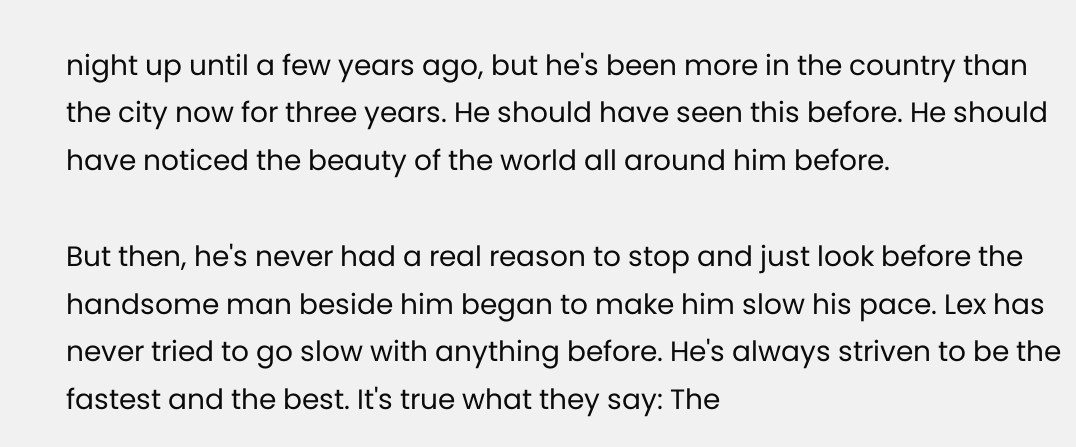night up until a few years ago, but he's been more in the country than the city now for three years. He should have seen this before. He should have noticed the beauty of the world all around him before.

But then, he's never had a real reason to stop and just look before the handsome man beside him began to make him slow his pace. Lex has never tried to go slow with anything before. He's always striven to be the fastest and the best. It's true what they say: The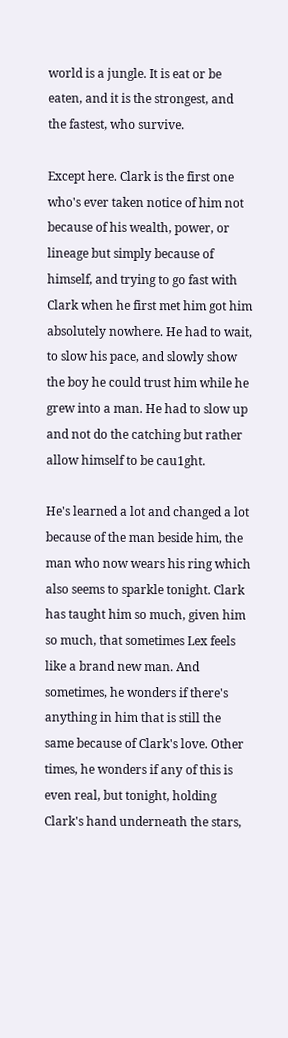world is a jungle. It is eat or be eaten, and it is the strongest, and the fastest, who survive.

Except here. Clark is the first one who's ever taken notice of him not because of his wealth, power, or lineage but simply because of himself, and trying to go fast with Clark when he first met him got him absolutely nowhere. He had to wait, to slow his pace, and slowly show the boy he could trust him while he grew into a man. He had to slow up and not do the catching but rather allow himself to be cau1ght.

He's learned a lot and changed a lot because of the man beside him, the man who now wears his ring which also seems to sparkle tonight. Clark has taught him so much, given him so much, that sometimes Lex feels like a brand new man. And sometimes, he wonders if there's anything in him that is still the same because of Clark's love. Other times, he wonders if any of this is even real, but tonight, holding Clark's hand underneath the stars,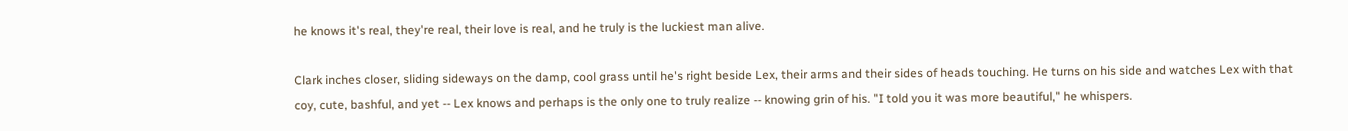he knows it's real, they're real, their love is real, and he truly is the luckiest man alive.

Clark inches closer, sliding sideways on the damp, cool grass until he's right beside Lex, their arms and their sides of heads touching. He turns on his side and watches Lex with that coy, cute, bashful, and yet -- Lex knows and perhaps is the only one to truly realize -- knowing grin of his. "I told you it was more beautiful," he whispers.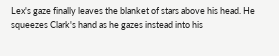Lex's gaze finally leaves the blanket of stars above his head. He squeezes Clark's hand as he gazes instead into his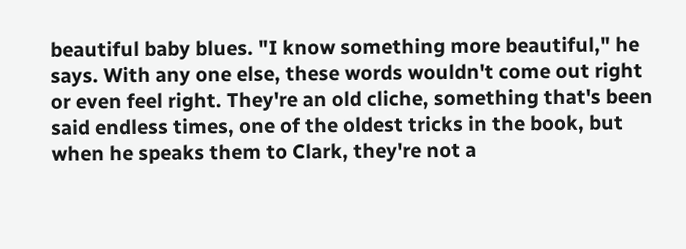beautiful baby blues. "I know something more beautiful," he says. With any one else, these words wouldn't come out right or even feel right. They're an old cliche, something that's been said endless times, one of the oldest tricks in the book, but when he speaks them to Clark, they're not a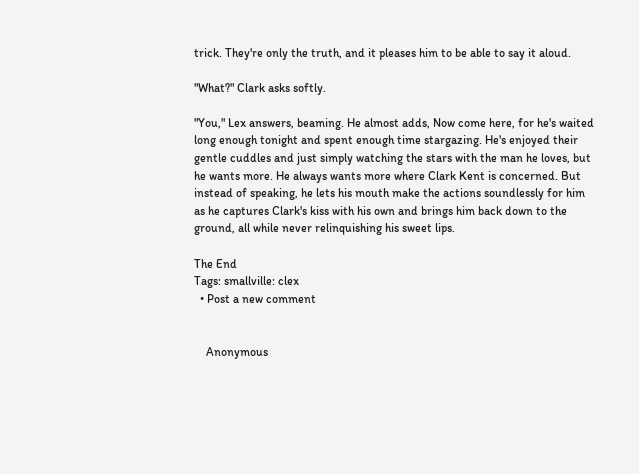trick. They're only the truth, and it pleases him to be able to say it aloud.

"What?" Clark asks softly.

"You," Lex answers, beaming. He almost adds, Now come here, for he's waited long enough tonight and spent enough time stargazing. He's enjoyed their gentle cuddles and just simply watching the stars with the man he loves, but he wants more. He always wants more where Clark Kent is concerned. But instead of speaking, he lets his mouth make the actions soundlessly for him as he captures Clark's kiss with his own and brings him back down to the ground, all while never relinquishing his sweet lips.

The End
Tags: smallville: clex
  • Post a new comment


    Anonymous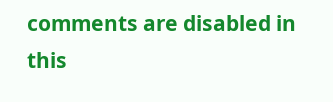comments are disabled in this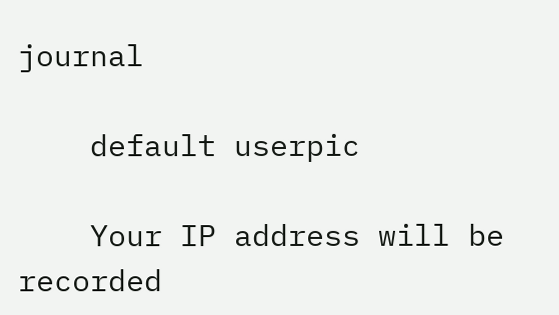journal

    default userpic

    Your IP address will be recorded